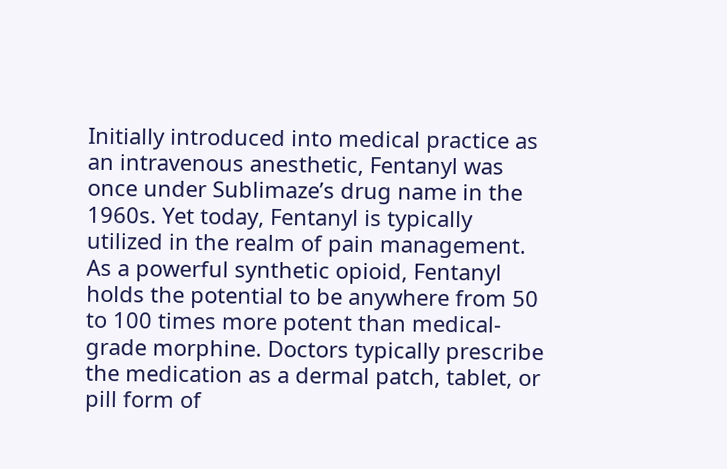Initially introduced into medical practice as an intravenous anesthetic, Fentanyl was once under Sublimaze’s drug name in the 1960s. Yet today, Fentanyl is typically utilized in the realm of pain management. As a powerful synthetic opioid, Fentanyl holds the potential to be anywhere from 50 to 100 times more potent than medical-grade morphine. Doctors typically prescribe the medication as a dermal patch, tablet, or pill form of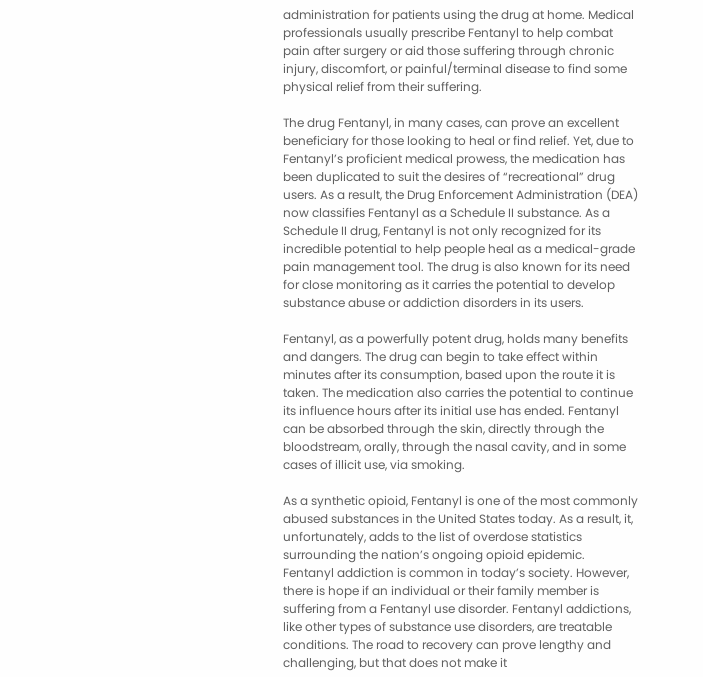administration for patients using the drug at home. Medical professionals usually prescribe Fentanyl to help combat pain after surgery or aid those suffering through chronic injury, discomfort, or painful/terminal disease to find some physical relief from their suffering.

The drug Fentanyl, in many cases, can prove an excellent beneficiary for those looking to heal or find relief. Yet, due to Fentanyl’s proficient medical prowess, the medication has been duplicated to suit the desires of “recreational” drug users. As a result, the Drug Enforcement Administration (DEA) now classifies Fentanyl as a Schedule II substance. As a Schedule II drug, Fentanyl is not only recognized for its incredible potential to help people heal as a medical-grade pain management tool. The drug is also known for its need for close monitoring as it carries the potential to develop substance abuse or addiction disorders in its users.

Fentanyl, as a powerfully potent drug, holds many benefits and dangers. The drug can begin to take effect within minutes after its consumption, based upon the route it is taken. The medication also carries the potential to continue its influence hours after its initial use has ended. Fentanyl can be absorbed through the skin, directly through the bloodstream, orally, through the nasal cavity, and in some cases of illicit use, via smoking.

As a synthetic opioid, Fentanyl is one of the most commonly abused substances in the United States today. As a result, it, unfortunately, adds to the list of overdose statistics surrounding the nation’s ongoing opioid epidemic. Fentanyl addiction is common in today’s society. However, there is hope if an individual or their family member is suffering from a Fentanyl use disorder. Fentanyl addictions, like other types of substance use disorders, are treatable conditions. The road to recovery can prove lengthy and challenging, but that does not make it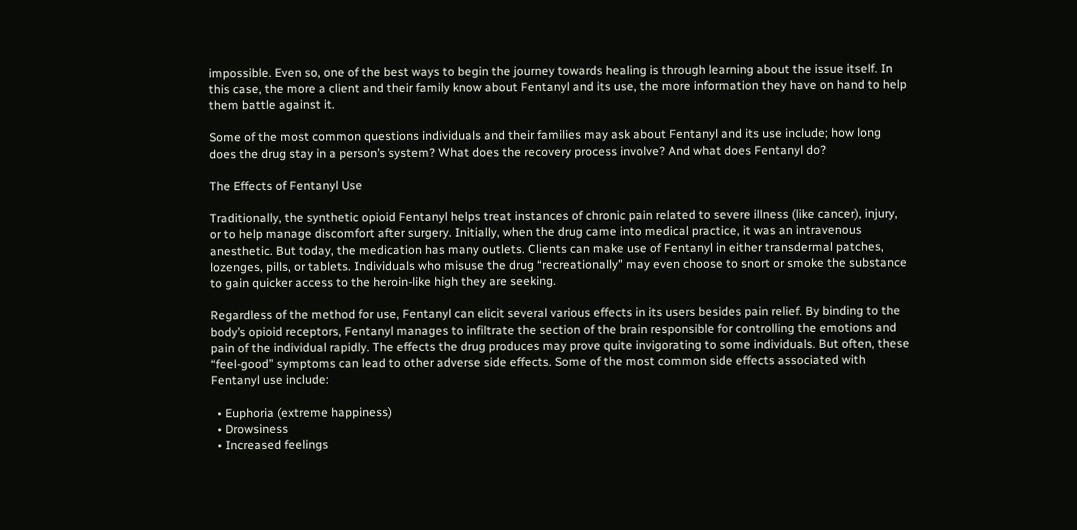impossible. Even so, one of the best ways to begin the journey towards healing is through learning about the issue itself. In this case, the more a client and their family know about Fentanyl and its use, the more information they have on hand to help them battle against it.

Some of the most common questions individuals and their families may ask about Fentanyl and its use include; how long does the drug stay in a person’s system? What does the recovery process involve? And what does Fentanyl do?

The Effects of Fentanyl Use

Traditionally, the synthetic opioid Fentanyl helps treat instances of chronic pain related to severe illness (like cancer), injury, or to help manage discomfort after surgery. Initially, when the drug came into medical practice, it was an intravenous anesthetic. But today, the medication has many outlets. Clients can make use of Fentanyl in either transdermal patches, lozenges, pills, or tablets. Individuals who misuse the drug “recreationally” may even choose to snort or smoke the substance to gain quicker access to the heroin-like high they are seeking.

Regardless of the method for use, Fentanyl can elicit several various effects in its users besides pain relief. By binding to the body’s opioid receptors, Fentanyl manages to infiltrate the section of the brain responsible for controlling the emotions and pain of the individual rapidly. The effects the drug produces may prove quite invigorating to some individuals. But often, these “feel-good” symptoms can lead to other adverse side effects. Some of the most common side effects associated with Fentanyl use include:

  • Euphoria (extreme happiness)
  • Drowsiness
  • Increased feelings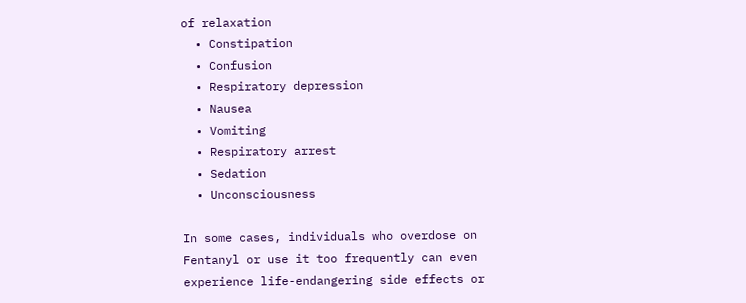of relaxation
  • Constipation
  • Confusion
  • Respiratory depression
  • Nausea
  • Vomiting
  • Respiratory arrest
  • Sedation
  • Unconsciousness

In some cases, individuals who overdose on Fentanyl or use it too frequently can even experience life-endangering side effects or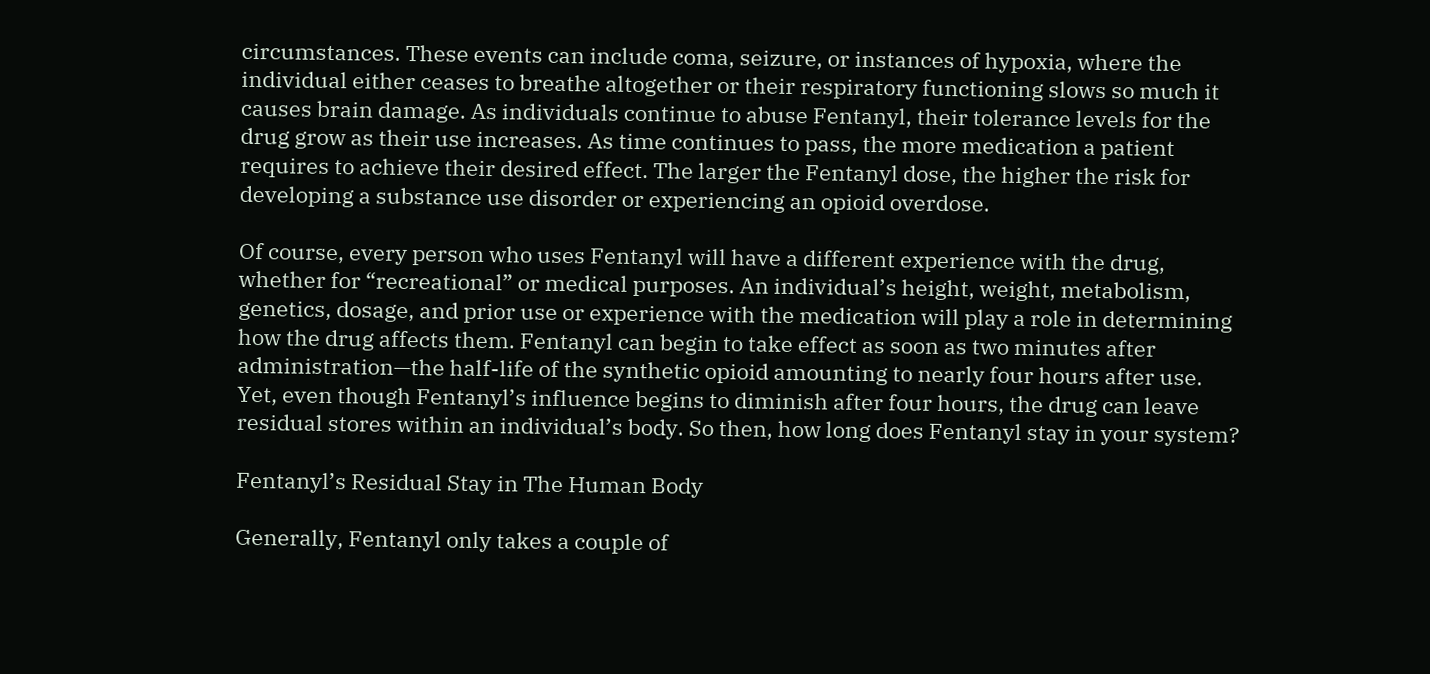circumstances. These events can include coma, seizure, or instances of hypoxia, where the individual either ceases to breathe altogether or their respiratory functioning slows so much it causes brain damage. As individuals continue to abuse Fentanyl, their tolerance levels for the drug grow as their use increases. As time continues to pass, the more medication a patient requires to achieve their desired effect. The larger the Fentanyl dose, the higher the risk for developing a substance use disorder or experiencing an opioid overdose.

Of course, every person who uses Fentanyl will have a different experience with the drug, whether for “recreational” or medical purposes. An individual’s height, weight, metabolism, genetics, dosage, and prior use or experience with the medication will play a role in determining how the drug affects them. Fentanyl can begin to take effect as soon as two minutes after administration—the half-life of the synthetic opioid amounting to nearly four hours after use. Yet, even though Fentanyl’s influence begins to diminish after four hours, the drug can leave residual stores within an individual’s body. So then, how long does Fentanyl stay in your system?

Fentanyl’s Residual Stay in The Human Body

Generally, Fentanyl only takes a couple of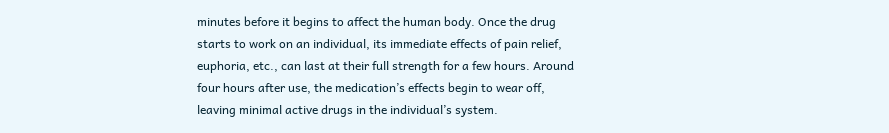minutes before it begins to affect the human body. Once the drug starts to work on an individual, its immediate effects of pain relief, euphoria, etc., can last at their full strength for a few hours. Around four hours after use, the medication’s effects begin to wear off, leaving minimal active drugs in the individual’s system.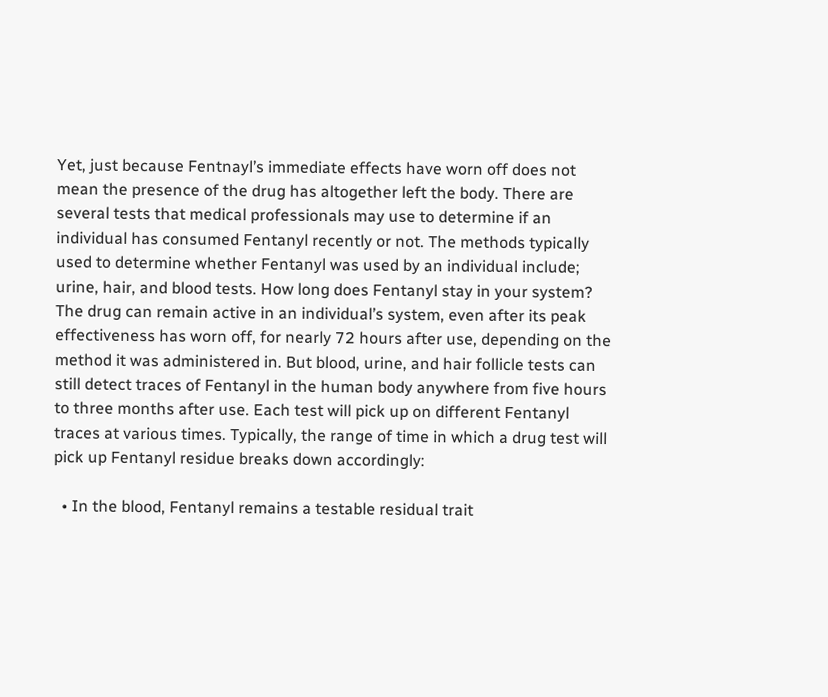Yet, just because Fentnayl’s immediate effects have worn off does not mean the presence of the drug has altogether left the body. There are several tests that medical professionals may use to determine if an individual has consumed Fentanyl recently or not. The methods typically used to determine whether Fentanyl was used by an individual include; urine, hair, and blood tests. How long does Fentanyl stay in your system? The drug can remain active in an individual’s system, even after its peak effectiveness has worn off, for nearly 72 hours after use, depending on the method it was administered in. But blood, urine, and hair follicle tests can still detect traces of Fentanyl in the human body anywhere from five hours to three months after use. Each test will pick up on different Fentanyl traces at various times. Typically, the range of time in which a drug test will pick up Fentanyl residue breaks down accordingly:

  • In the blood, Fentanyl remains a testable residual trait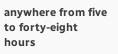anywhere from five to forty-eight hours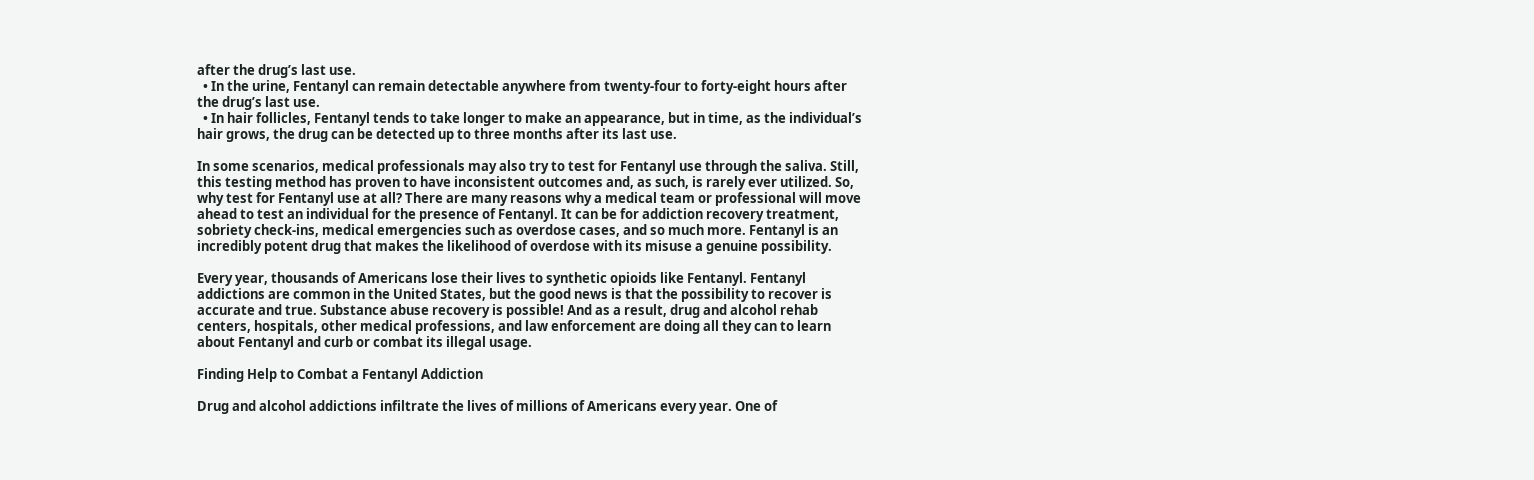after the drug’s last use.
  • In the urine, Fentanyl can remain detectable anywhere from twenty-four to forty-eight hours after the drug’s last use.
  • In hair follicles, Fentanyl tends to take longer to make an appearance, but in time, as the individual’s hair grows, the drug can be detected up to three months after its last use.

In some scenarios, medical professionals may also try to test for Fentanyl use through the saliva. Still, this testing method has proven to have inconsistent outcomes and, as such, is rarely ever utilized. So, why test for Fentanyl use at all? There are many reasons why a medical team or professional will move ahead to test an individual for the presence of Fentanyl. It can be for addiction recovery treatment, sobriety check-ins, medical emergencies such as overdose cases, and so much more. Fentanyl is an incredibly potent drug that makes the likelihood of overdose with its misuse a genuine possibility.

Every year, thousands of Americans lose their lives to synthetic opioids like Fentanyl. Fentanyl addictions are common in the United States, but the good news is that the possibility to recover is accurate and true. Substance abuse recovery is possible! And as a result, drug and alcohol rehab centers, hospitals, other medical professions, and law enforcement are doing all they can to learn about Fentanyl and curb or combat its illegal usage.

Finding Help to Combat a Fentanyl Addiction

Drug and alcohol addictions infiltrate the lives of millions of Americans every year. One of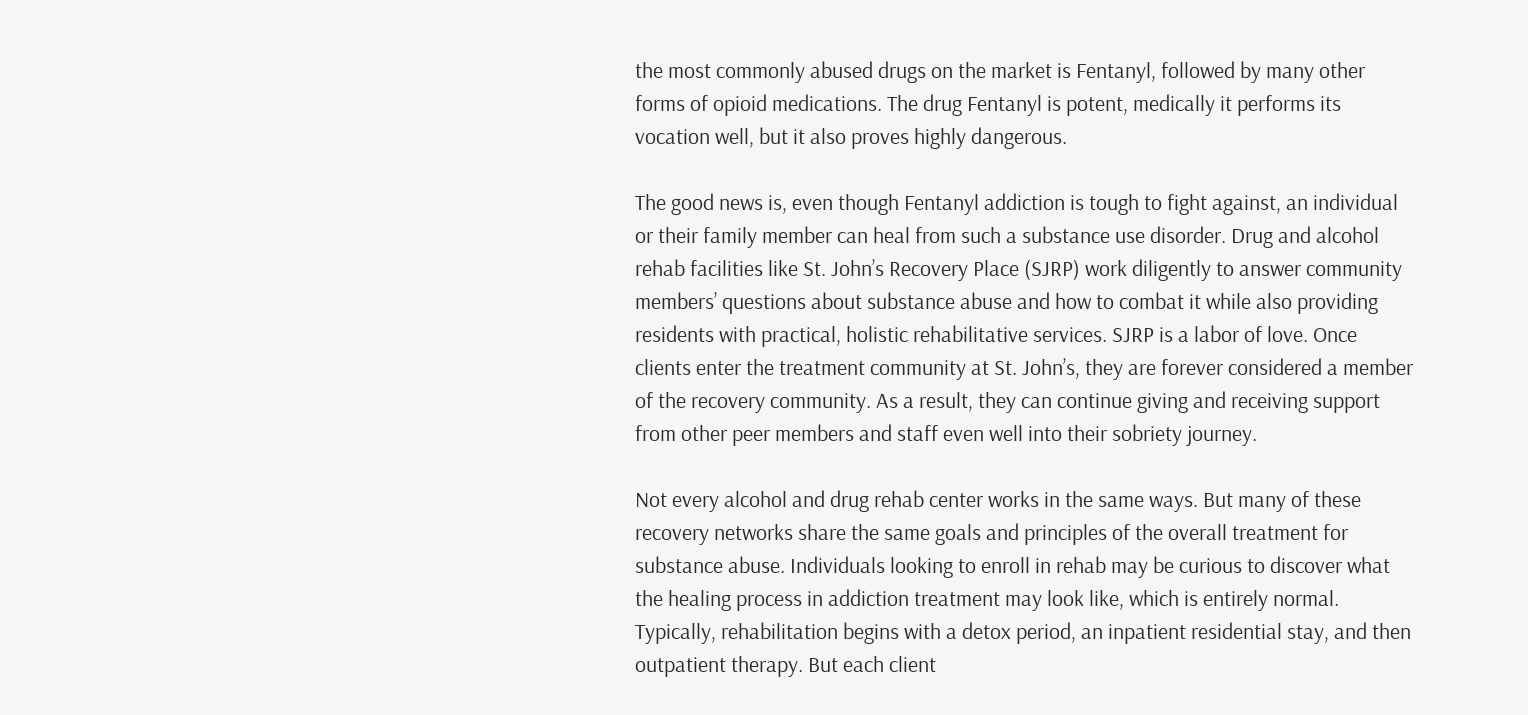the most commonly abused drugs on the market is Fentanyl, followed by many other forms of opioid medications. The drug Fentanyl is potent, medically it performs its vocation well, but it also proves highly dangerous.

The good news is, even though Fentanyl addiction is tough to fight against, an individual or their family member can heal from such a substance use disorder. Drug and alcohol rehab facilities like St. John’s Recovery Place (SJRP) work diligently to answer community members’ questions about substance abuse and how to combat it while also providing residents with practical, holistic rehabilitative services. SJRP is a labor of love. Once clients enter the treatment community at St. John’s, they are forever considered a member of the recovery community. As a result, they can continue giving and receiving support from other peer members and staff even well into their sobriety journey.

Not every alcohol and drug rehab center works in the same ways. But many of these recovery networks share the same goals and principles of the overall treatment for substance abuse. Individuals looking to enroll in rehab may be curious to discover what the healing process in addiction treatment may look like, which is entirely normal. Typically, rehabilitation begins with a detox period, an inpatient residential stay, and then outpatient therapy. But each client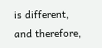is different, and therefore,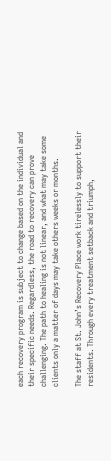each recovery program is subject to change based on the individual and their specific needs. Regardless, the road to recovery can prove challenging. The path to healing is not linear, and what may take some clients only a matter of days may take others weeks or months.

The staff at St. John’s Recovery Place work tirelessly to support their residents. Through every treatment setback and triumph,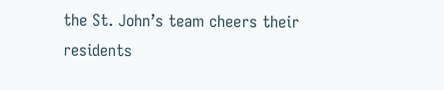the St. John’s team cheers their residents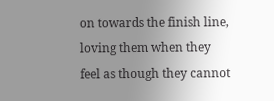on towards the finish line, loving them when they feel as though they cannot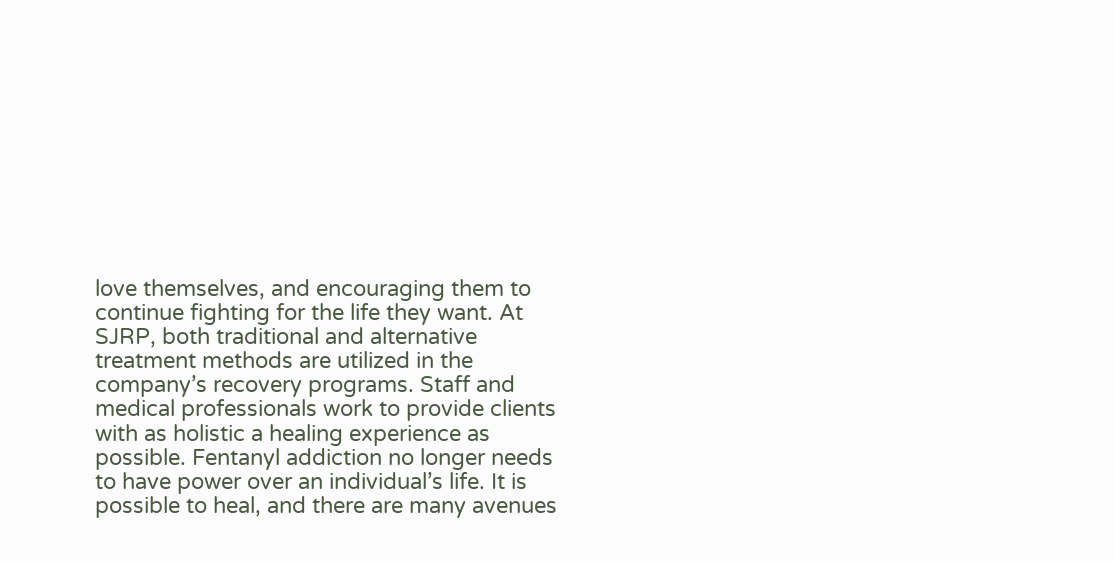love themselves, and encouraging them to continue fighting for the life they want. At SJRP, both traditional and alternative treatment methods are utilized in the company’s recovery programs. Staff and medical professionals work to provide clients with as holistic a healing experience as possible. Fentanyl addiction no longer needs to have power over an individual’s life. It is possible to heal, and there are many avenues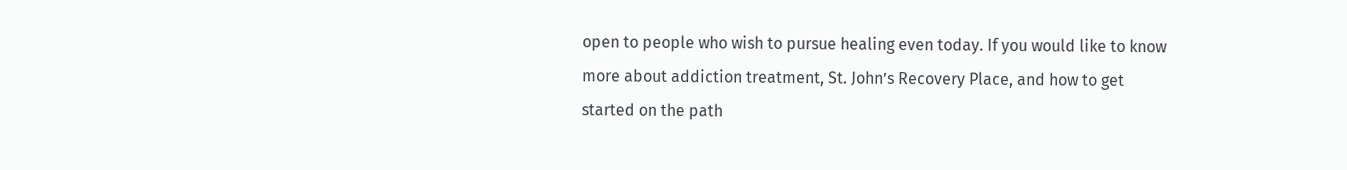open to people who wish to pursue healing even today. If you would like to know more about addiction treatment, St. John’s Recovery Place, and how to get started on the path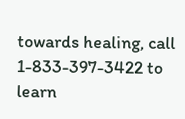towards healing, call 1-833-397-3422 to learn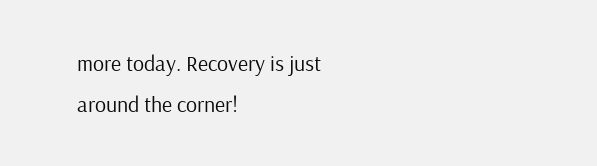more today. Recovery is just around the corner!